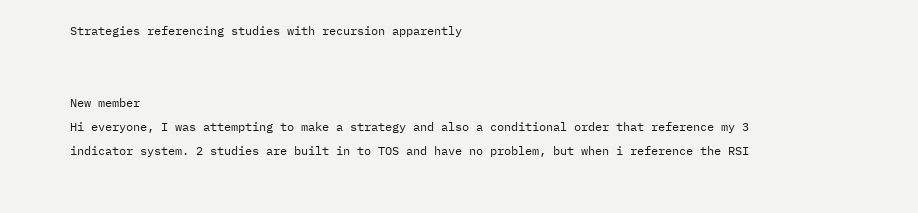Strategies referencing studies with recursion apparently


New member
Hi everyone, I was attempting to make a strategy and also a conditional order that reference my 3 indicator system. 2 studies are built in to TOS and have no problem, but when i reference the RSI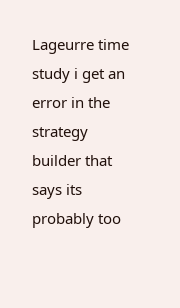Lageurre time study i get an error in the strategy builder that says its probably too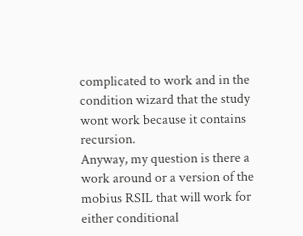complicated to work and in the condition wizard that the study wont work because it contains recursion.
Anyway, my question is there a work around or a version of the mobius RSIL that will work for either conditional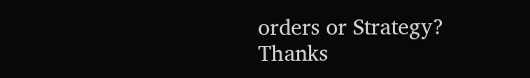orders or Strategy?
Thanks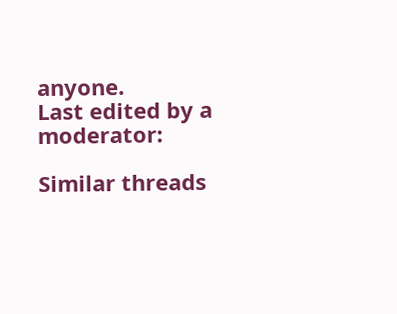anyone.
Last edited by a moderator:

Similar threads